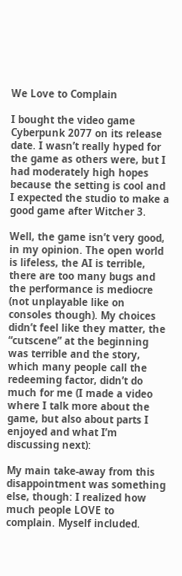We Love to Complain

I bought the video game Cyberpunk 2077 on its release date. I wasn’t really hyped for the game as others were, but I had moderately high hopes because the setting is cool and I expected the studio to make a good game after Witcher 3.

Well, the game isn’t very good, in my opinion. The open world is lifeless, the AI is terrible, there are too many bugs and the performance is mediocre (not unplayable like on consoles though). My choices didn’t feel like they matter, the “cutscene” at the beginning was terrible and the story, which many people call the redeeming factor, didn’t do much for me (I made a video where I talk more about the game, but also about parts I enjoyed and what I’m discussing next):

My main take-away from this disappointment was something else, though: I realized how much people LOVE to complain. Myself included.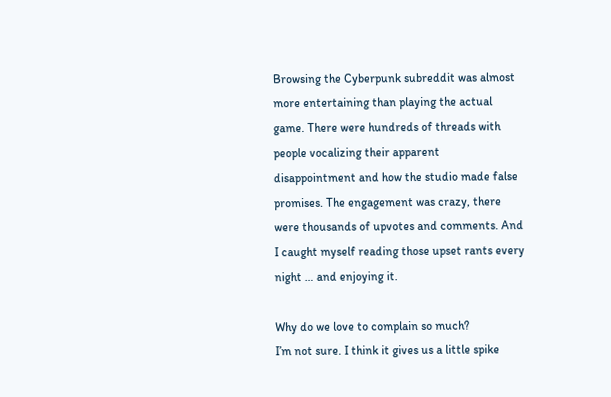Browsing the Cyberpunk subreddit was almost more entertaining than playing the actual game. There were hundreds of threads with people vocalizing their apparent disappointment and how the studio made false promises. The engagement was crazy, there were thousands of upvotes and comments. And I caught myself reading those upset rants every night … and enjoying it.

Why do we love to complain so much?
I’m not sure. I think it gives us a little spike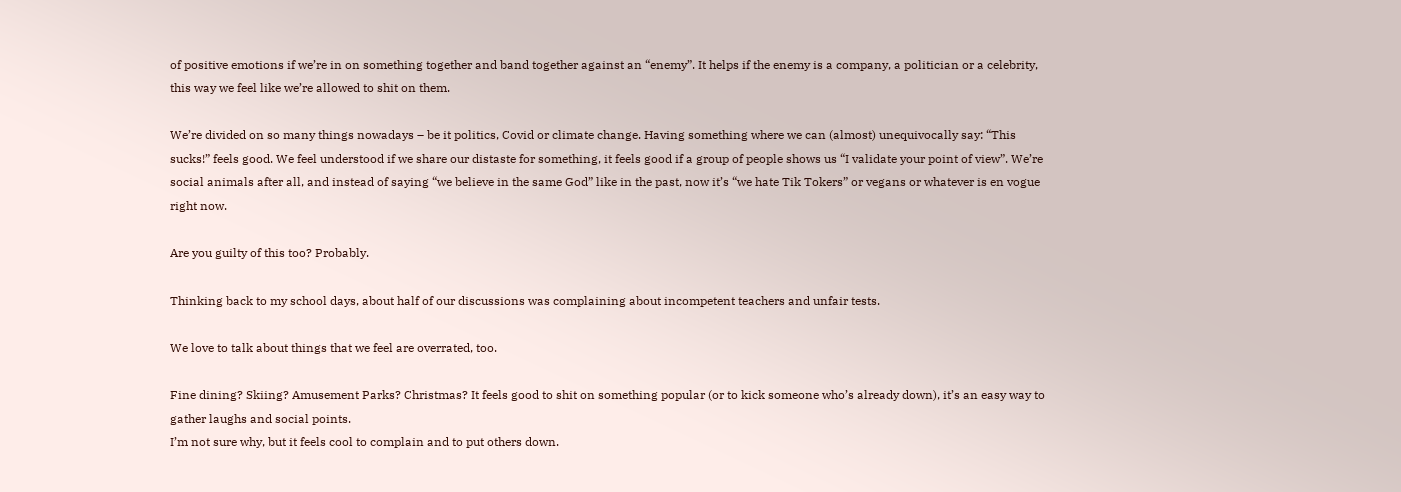of positive emotions if we’re in on something together and band together against an “enemy”. It helps if the enemy is a company, a politician or a celebrity, this way we feel like we’re allowed to shit on them.

We’re divided on so many things nowadays – be it politics, Covid or climate change. Having something where we can (almost) unequivocally say: “This sucks!” feels good. We feel understood if we share our distaste for something, it feels good if a group of people shows us “I validate your point of view”. We’re social animals after all, and instead of saying “we believe in the same God” like in the past, now it’s “we hate Tik Tokers” or vegans or whatever is en vogue right now.

Are you guilty of this too? Probably.

Thinking back to my school days, about half of our discussions was complaining about incompetent teachers and unfair tests.

We love to talk about things that we feel are overrated, too.

Fine dining? Skiing? Amusement Parks? Christmas? It feels good to shit on something popular (or to kick someone who’s already down), it’s an easy way to gather laughs and social points.
I’m not sure why, but it feels cool to complain and to put others down.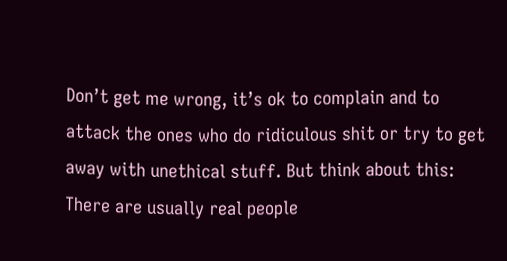Don’t get me wrong, it’s ok to complain and to attack the ones who do ridiculous shit or try to get away with unethical stuff. But think about this: There are usually real people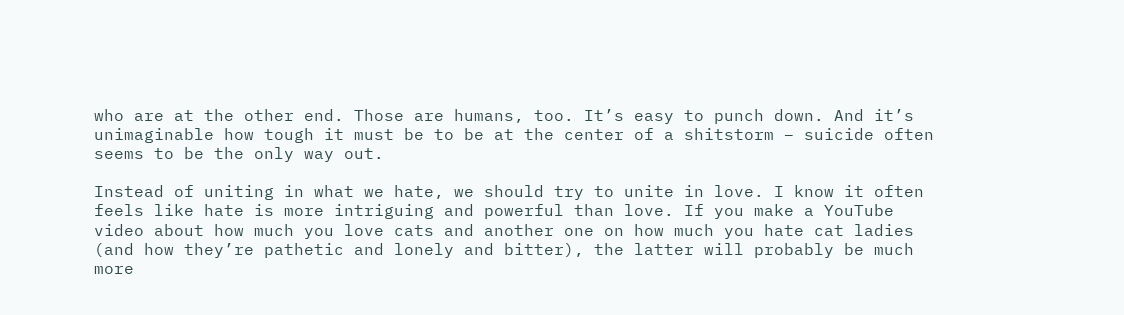who are at the other end. Those are humans, too. It’s easy to punch down. And it’s unimaginable how tough it must be to be at the center of a shitstorm – suicide often seems to be the only way out.

Instead of uniting in what we hate, we should try to unite in love. I know it often feels like hate is more intriguing and powerful than love. If you make a YouTube video about how much you love cats and another one on how much you hate cat ladies (and how they’re pathetic and lonely and bitter), the latter will probably be much more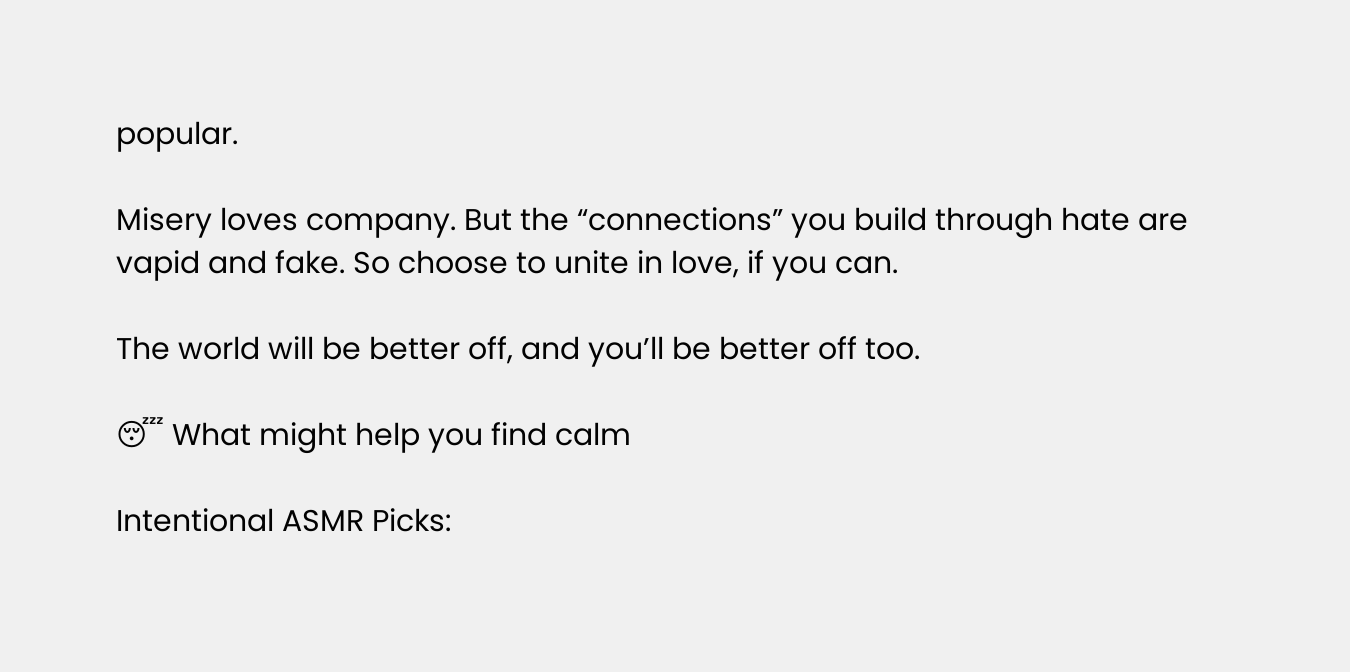popular.

Misery loves company. But the “connections” you build through hate are vapid and fake. So choose to unite in love, if you can.

The world will be better off, and you’ll be better off too.

😴 What might help you find calm

Intentional ASMR Picks: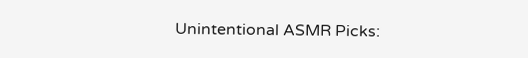Unintentional ASMR Picks: